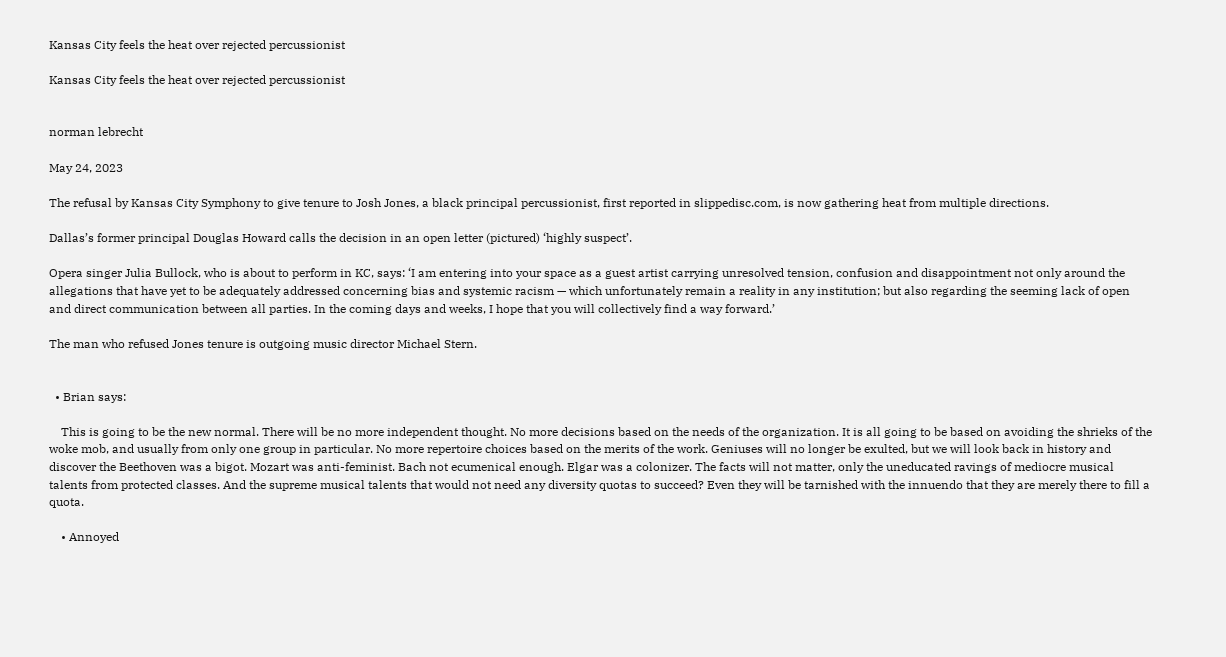Kansas City feels the heat over rejected percussionist

Kansas City feels the heat over rejected percussionist


norman lebrecht

May 24, 2023

The refusal by Kansas City Symphony to give tenure to Josh Jones, a black principal percussionist, first reported in slippedisc.com, is now gathering heat from multiple directions.

Dallas’s former principal Douglas Howard calls the decision in an open letter (pictured) ‘highly suspect’.

Opera singer Julia Bullock, who is about to perform in KC, says: ‘I am entering into your space as a guest artist carrying unresolved tension, confusion and disappointment not only around the allegations that have yet to be adequately addressed concerning bias and systemic racism — which unfortunately remain a reality in any institution; but also regarding the seeming lack of open and direct communication between all parties. In the coming days and weeks, I hope that you will collectively find a way forward.’

The man who refused Jones tenure is outgoing music director Michael Stern.


  • Brian says:

    This is going to be the new normal. There will be no more independent thought. No more decisions based on the needs of the organization. It is all going to be based on avoiding the shrieks of the woke mob, and usually from only one group in particular. No more repertoire choices based on the merits of the work. Geniuses will no longer be exulted, but we will look back in history and discover the Beethoven was a bigot. Mozart was anti-feminist. Bach not ecumenical enough. Elgar was a colonizer. The facts will not matter, only the uneducated ravings of mediocre musical talents from protected classes. And the supreme musical talents that would not need any diversity quotas to succeed? Even they will be tarnished with the innuendo that they are merely there to fill a quota.

    • Annoyed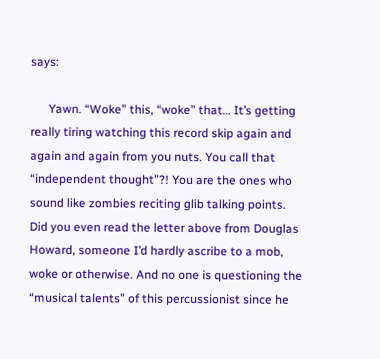says:

      Yawn. “Woke” this, “woke” that… It’s getting really tiring watching this record skip again and again and again from you nuts. You call that “independent thought”?! You are the ones who sound like zombies reciting glib talking points. Did you even read the letter above from Douglas Howard, someone I’d hardly ascribe to a mob, woke or otherwise. And no one is questioning the “musical talents” of this percussionist since he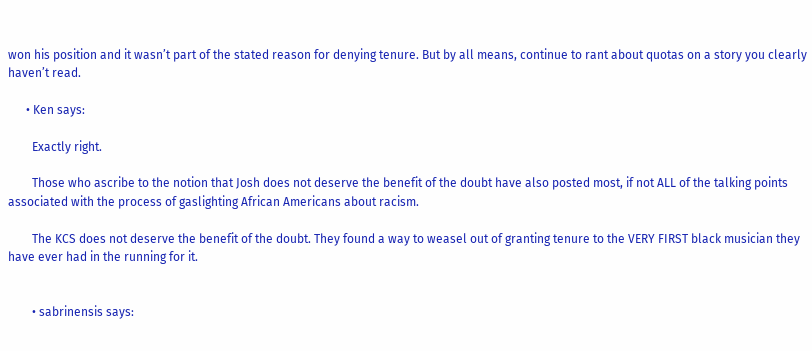won his position and it wasn’t part of the stated reason for denying tenure. But by all means, continue to rant about quotas on a story you clearly haven’t read.

      • Ken says:

        Exactly right.

        Those who ascribe to the notion that Josh does not deserve the benefit of the doubt have also posted most, if not ALL of the talking points associated with the process of gaslighting African Americans about racism.

        The KCS does not deserve the benefit of the doubt. They found a way to weasel out of granting tenure to the VERY FIRST black musician they have ever had in the running for it.


        • sabrinensis says: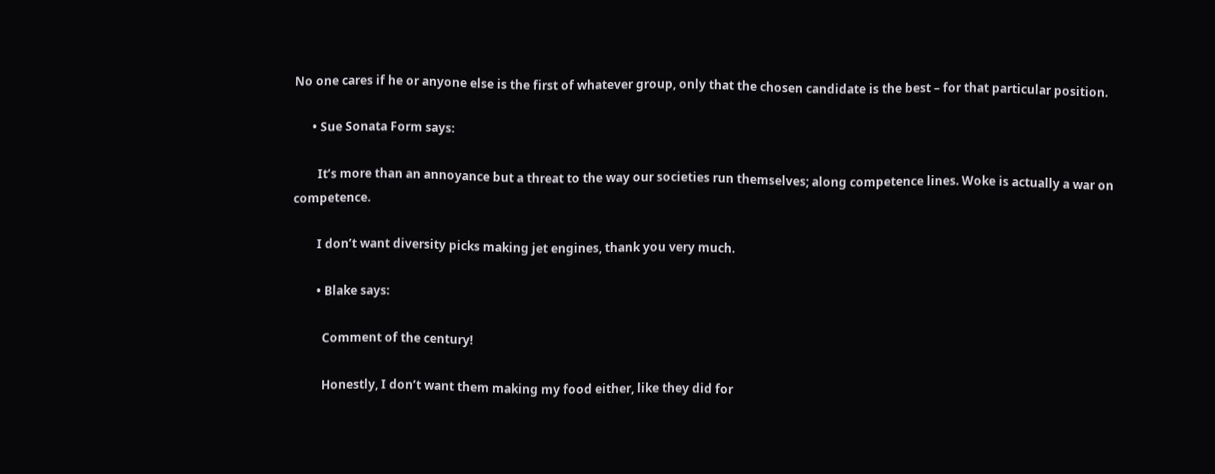No one cares if he or anyone else is the first of whatever group, only that the chosen candidate is the best – for that particular position.

      • Sue Sonata Form says:

        It’s more than an annoyance but a threat to the way our societies run themselves; along competence lines. Woke is actually a war on competence.

        I don’t want diversity picks making jet engines, thank you very much.

        • Blake says:

          Comment of the century!

          Honestly, I don’t want them making my food either, like they did for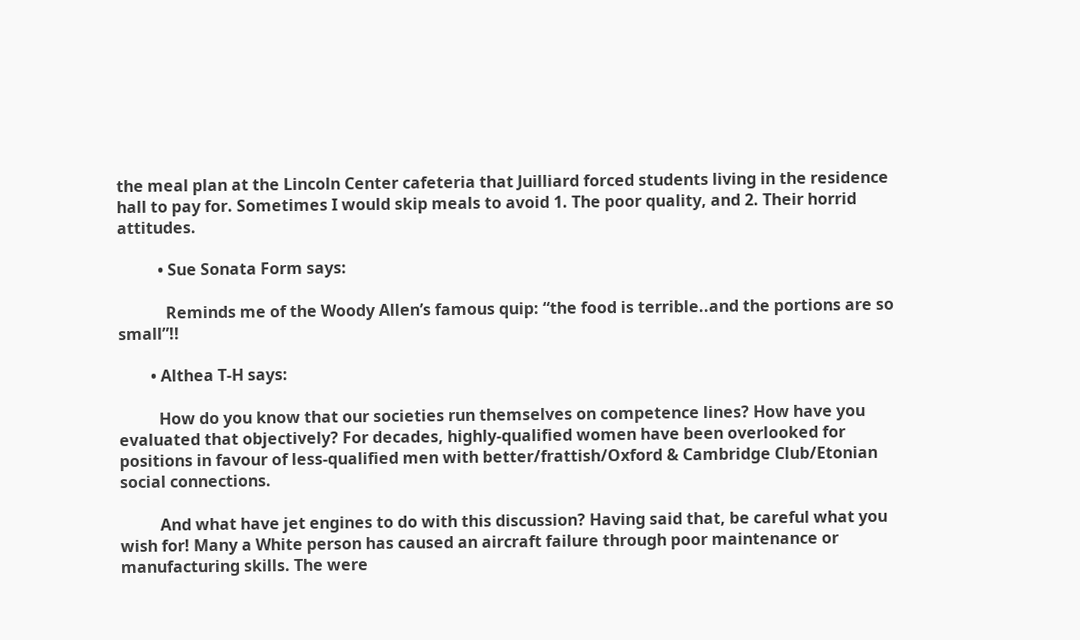the meal plan at the Lincoln Center cafeteria that Juilliard forced students living in the residence hall to pay for. Sometimes I would skip meals to avoid 1. The poor quality, and 2. Their horrid attitudes.

          • Sue Sonata Form says:

            Reminds me of the Woody Allen’s famous quip: “the food is terrible..and the portions are so small”!!

        • Althea T-H says:

          How do you know that our societies run themselves on competence lines? How have you evaluated that objectively? For decades, highly-qualified women have been overlooked for positions in favour of less-qualified men with better/frattish/Oxford & Cambridge Club/Etonian social connections.

          And what have jet engines to do with this discussion? Having said that, be careful what you wish for! Many a White person has caused an aircraft failure through poor maintenance or manufacturing skills. The were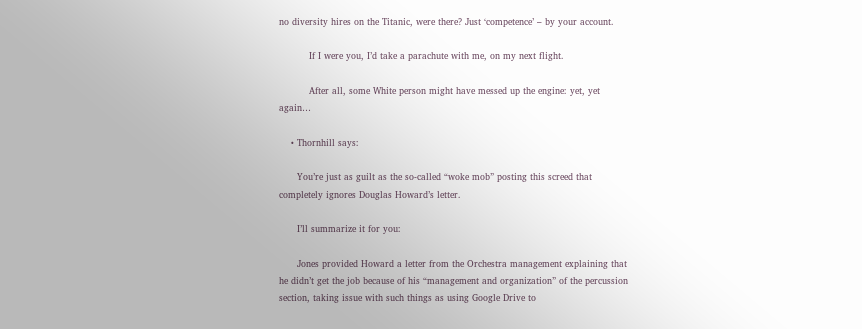no diversity hires on the Titanic, were there? Just ‘competence’ – by your account.

          If I were you, I’d take a parachute with me, on my next flight.

          After all, some White person might have messed up the engine: yet, yet again…

    • Thornhill says:

      You’re just as guilt as the so-called “woke mob” posting this screed that completely ignores Douglas Howard’s letter.

      I’ll summarize it for you:

      Jones provided Howard a letter from the Orchestra management explaining that he didn’t get the job because of his “management and organization” of the percussion section, taking issue with such things as using Google Drive to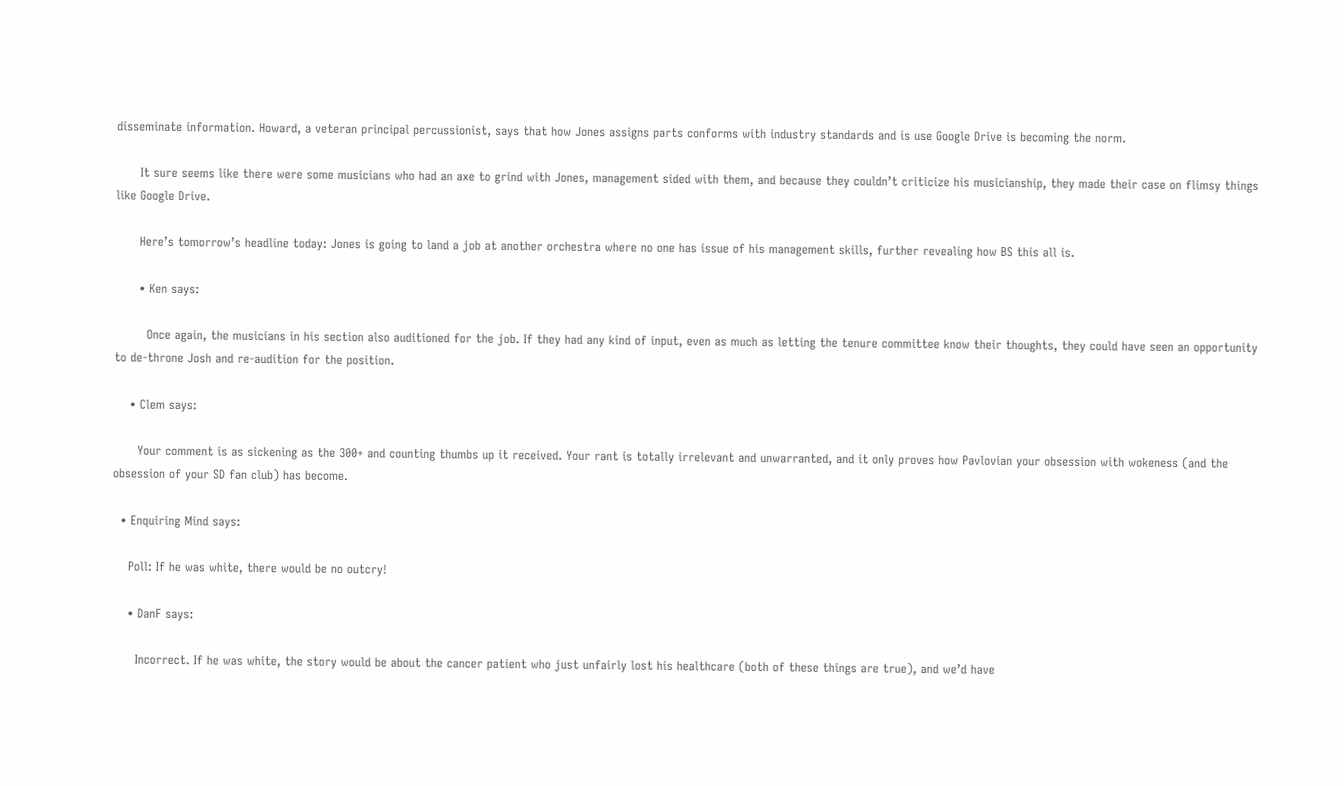disseminate information. Howard, a veteran principal percussionist, says that how Jones assigns parts conforms with industry standards and is use Google Drive is becoming the norm.

      It sure seems like there were some musicians who had an axe to grind with Jones, management sided with them, and because they couldn’t criticize his musicianship, they made their case on flimsy things like Google Drive.

      Here’s tomorrow’s headline today: Jones is going to land a job at another orchestra where no one has issue of his management skills, further revealing how BS this all is.

      • Ken says:

        Once again, the musicians in his section also auditioned for the job. If they had any kind of input, even as much as letting the tenure committee know their thoughts, they could have seen an opportunity to de-throne Josh and re-audition for the position.

    • Clem says:

      Your comment is as sickening as the 300+ and counting thumbs up it received. Your rant is totally irrelevant and unwarranted, and it only proves how Pavlovian your obsession with wokeness (and the obsession of your SD fan club) has become.

  • Enquiring Mind says:

    Poll: If he was white, there would be no outcry!

    • DanF says:

      Incorrect. If he was white, the story would be about the cancer patient who just unfairly lost his healthcare (both of these things are true), and we’d have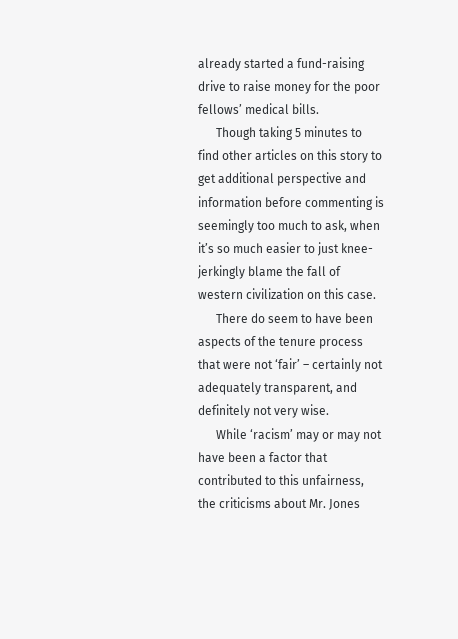already started a fund-raising drive to raise money for the poor fellows’ medical bills.
      Though taking 5 minutes to find other articles on this story to get additional perspective and information before commenting is seemingly too much to ask, when it’s so much easier to just knee-jerkingly blame the fall of western civilization on this case.
      There do seem to have been aspects of the tenure process that were not ‘fair’ – certainly not adequately transparent, and definitely not very wise.
      While ‘racism’ may or may not have been a factor that contributed to this unfairness, the criticisms about Mr. Jones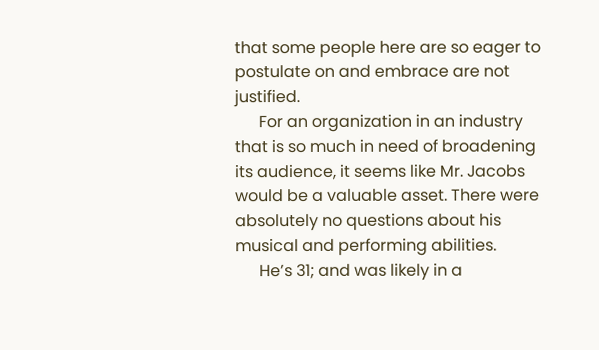that some people here are so eager to postulate on and embrace are not justified.
      For an organization in an industry that is so much in need of broadening its audience, it seems like Mr. Jacobs would be a valuable asset. There were absolutely no questions about his musical and performing abilities.
      He’s 31; and was likely in a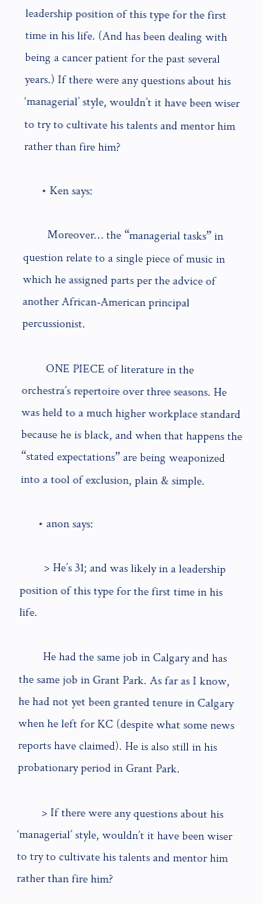leadership position of this type for the first time in his life. (And has been dealing with being a cancer patient for the past several years.) If there were any questions about his ‘managerial’ style, wouldn’t it have been wiser to try to cultivate his talents and mentor him rather than fire him?

      • Ken says:

        Moreover… the “managerial tasks” in question relate to a single piece of music in which he assigned parts per the advice of another African-American principal percussionist.

        ONE PIECE of literature in the orchestra’s repertoire over three seasons. He was held to a much higher workplace standard because he is black, and when that happens the “stated expectations” are being weaponized into a tool of exclusion, plain & simple.

      • anon says:

        > He’s 31; and was likely in a leadership position of this type for the first time in his life.

        He had the same job in Calgary and has the same job in Grant Park. As far as I know, he had not yet been granted tenure in Calgary when he left for KC (despite what some news reports have claimed). He is also still in his probationary period in Grant Park.

        > If there were any questions about his ‘managerial’ style, wouldn’t it have been wiser to try to cultivate his talents and mentor him rather than fire him?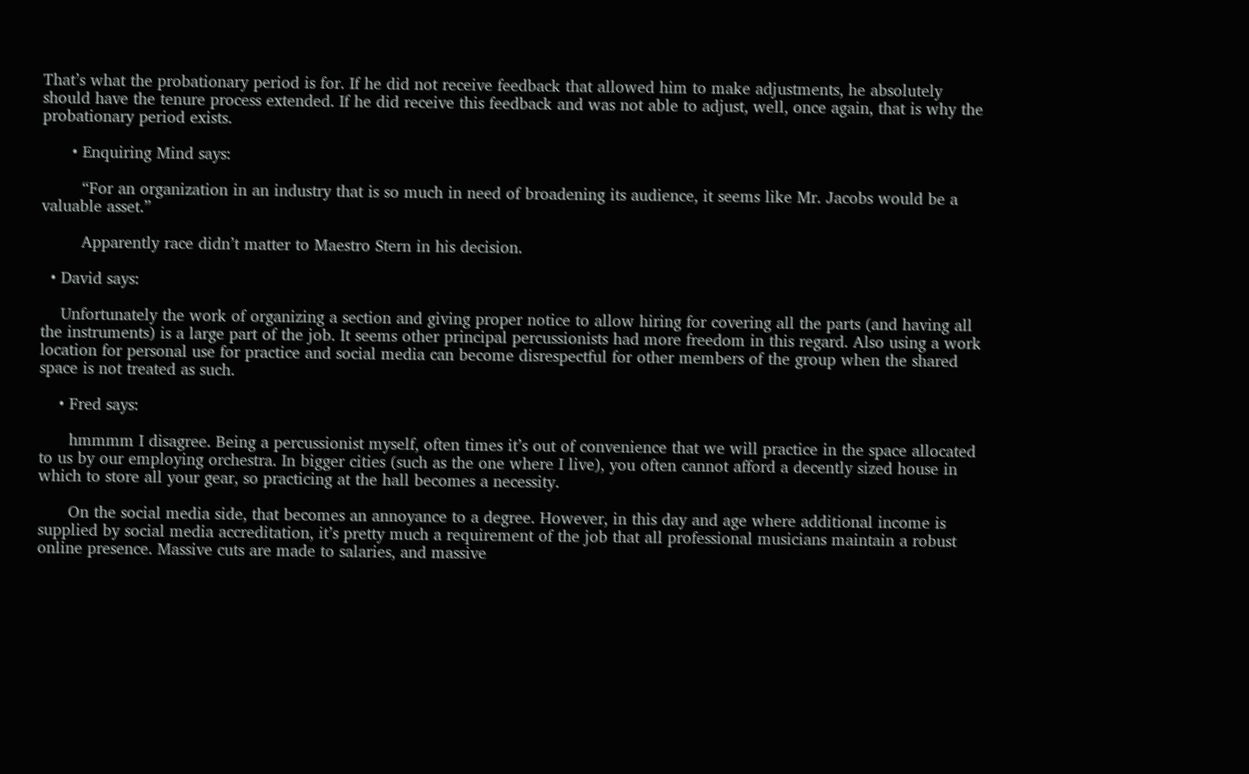That’s what the probationary period is for. If he did not receive feedback that allowed him to make adjustments, he absolutely should have the tenure process extended. If he did receive this feedback and was not able to adjust, well, once again, that is why the probationary period exists.

      • Enquiring Mind says:

        “For an organization in an industry that is so much in need of broadening its audience, it seems like Mr. Jacobs would be a valuable asset.”

        Apparently race didn’t matter to Maestro Stern in his decision.

  • David says:

    Unfortunately the work of organizing a section and giving proper notice to allow hiring for covering all the parts (and having all the instruments) is a large part of the job. It seems other principal percussionists had more freedom in this regard. Also using a work location for personal use for practice and social media can become disrespectful for other members of the group when the shared space is not treated as such.

    • Fred says:

      hmmmm I disagree. Being a percussionist myself, often times it’s out of convenience that we will practice in the space allocated to us by our employing orchestra. In bigger cities (such as the one where I live), you often cannot afford a decently sized house in which to store all your gear, so practicing at the hall becomes a necessity.

      On the social media side, that becomes an annoyance to a degree. However, in this day and age where additional income is supplied by social media accreditation, it’s pretty much a requirement of the job that all professional musicians maintain a robust online presence. Massive cuts are made to salaries, and massive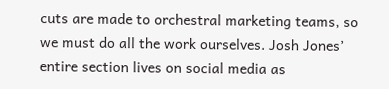cuts are made to orchestral marketing teams, so we must do all the work ourselves. Josh Jones’ entire section lives on social media as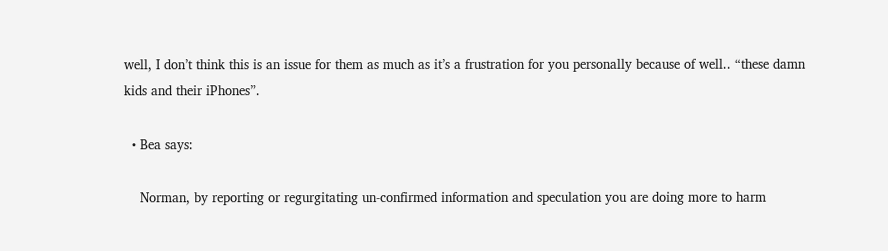well, I don’t think this is an issue for them as much as it’s a frustration for you personally because of well.. “these damn kids and their iPhones”.

  • Bea says:

    Norman, by reporting or regurgitating un-confirmed information and speculation you are doing more to harm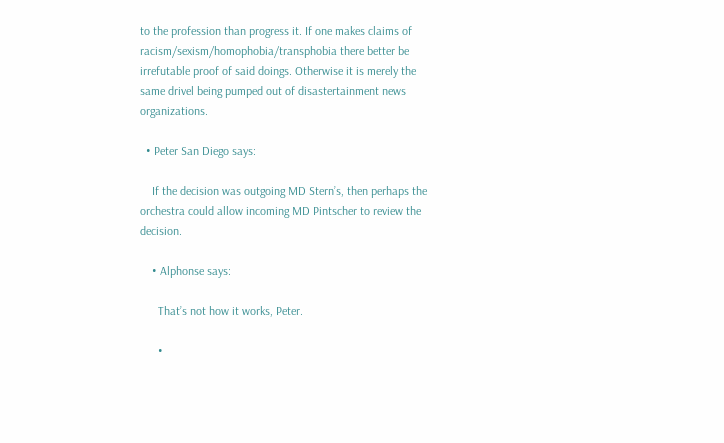to the profession than progress it. If one makes claims of racism/sexism/homophobia/transphobia there better be irrefutable proof of said doings. Otherwise it is merely the same drivel being pumped out of disastertainment news organizations.

  • Peter San Diego says:

    If the decision was outgoing MD Stern’s, then perhaps the orchestra could allow incoming MD Pintscher to review the decision.

    • Alphonse says:

      That’s not how it works, Peter.

      •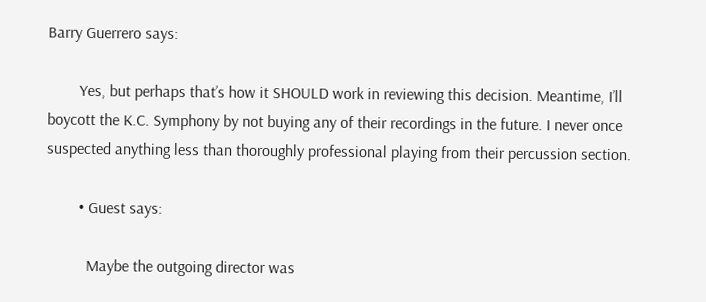Barry Guerrero says:

        Yes, but perhaps that’s how it SHOULD work in reviewing this decision. Meantime, I’ll boycott the K.C. Symphony by not buying any of their recordings in the future. I never once suspected anything less than thoroughly professional playing from their percussion section.

        • Guest says:

          Maybe the outgoing director was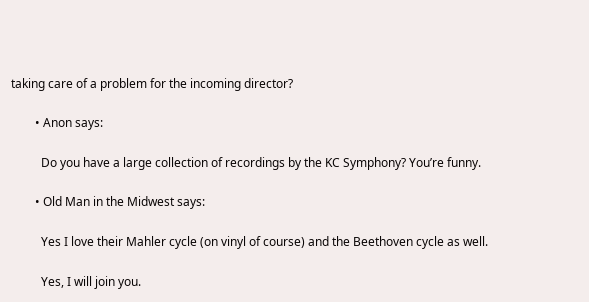taking care of a problem for the incoming director?

        • Anon says:

          Do you have a large collection of recordings by the KC Symphony? You’re funny.

        • Old Man in the Midwest says:

          Yes I love their Mahler cycle (on vinyl of course) and the Beethoven cycle as well.

          Yes, I will join you.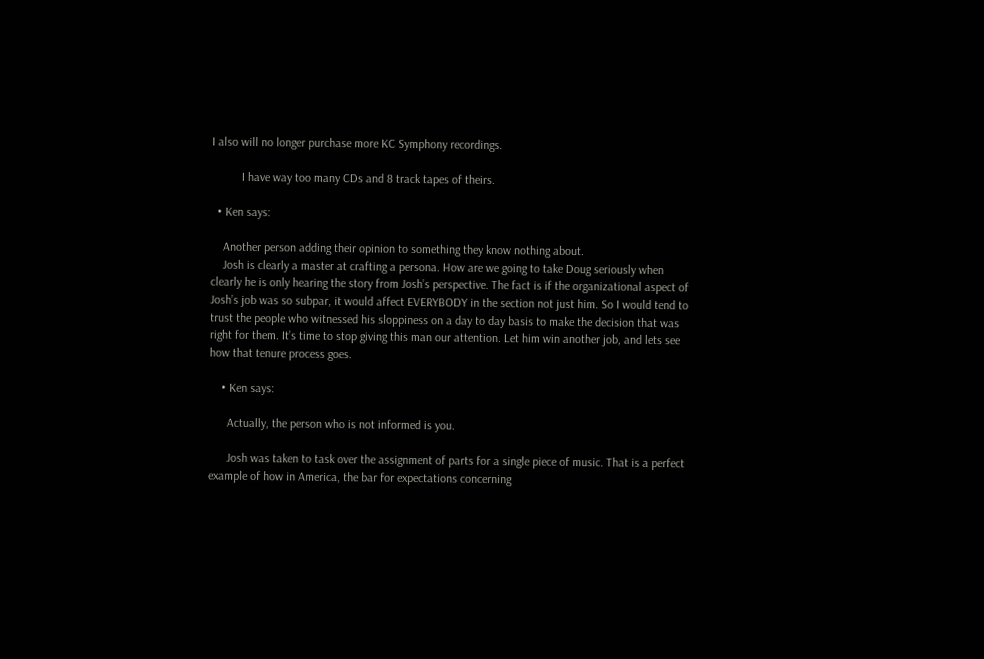I also will no longer purchase more KC Symphony recordings.

          I have way too many CDs and 8 track tapes of theirs.

  • Ken says:

    Another person adding their opinion to something they know nothing about.
    Josh is clearly a master at crafting a persona. How are we going to take Doug seriously when clearly he is only hearing the story from Josh’s perspective. The fact is if the organizational aspect of Josh’s job was so subpar, it would affect EVERYBODY in the section not just him. So I would tend to trust the people who witnessed his sloppiness on a day to day basis to make the decision that was right for them. It’s time to stop giving this man our attention. Let him win another job, and lets see how that tenure process goes.

    • Ken says:

      Actually, the person who is not informed is you.

      Josh was taken to task over the assignment of parts for a single piece of music. That is a perfect example of how in America, the bar for expectations concerning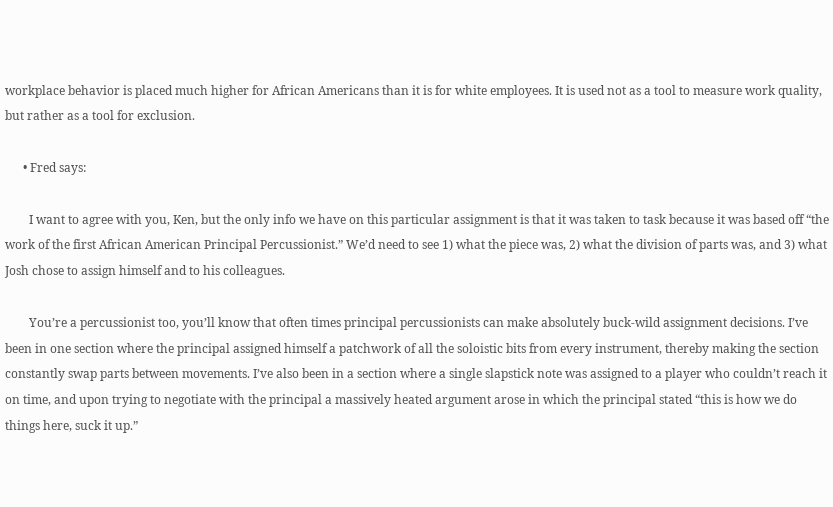workplace behavior is placed much higher for African Americans than it is for white employees. It is used not as a tool to measure work quality, but rather as a tool for exclusion.

      • Fred says:

        I want to agree with you, Ken, but the only info we have on this particular assignment is that it was taken to task because it was based off “the work of the first African American Principal Percussionist.” We’d need to see 1) what the piece was, 2) what the division of parts was, and 3) what Josh chose to assign himself and to his colleagues.

        You’re a percussionist too, you’ll know that often times principal percussionists can make absolutely buck-wild assignment decisions. I’ve been in one section where the principal assigned himself a patchwork of all the soloistic bits from every instrument, thereby making the section constantly swap parts between movements. I’ve also been in a section where a single slapstick note was assigned to a player who couldn’t reach it on time, and upon trying to negotiate with the principal a massively heated argument arose in which the principal stated “this is how we do things here, suck it up.”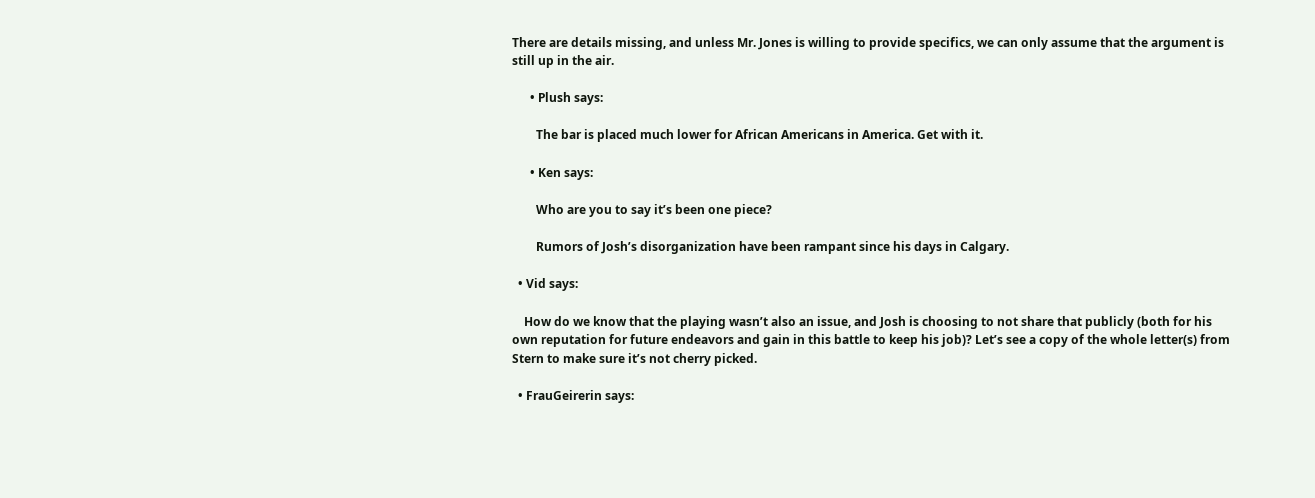There are details missing, and unless Mr. Jones is willing to provide specifics, we can only assume that the argument is still up in the air.

      • Plush says:

        The bar is placed much lower for African Americans in America. Get with it.

      • Ken says:

        Who are you to say it’s been one piece?

        Rumors of Josh’s disorganization have been rampant since his days in Calgary.

  • Vid says:

    How do we know that the playing wasn’t also an issue, and Josh is choosing to not share that publicly (both for his own reputation for future endeavors and gain in this battle to keep his job)? Let’s see a copy of the whole letter(s) from Stern to make sure it’s not cherry picked.

  • FrauGeirerin says: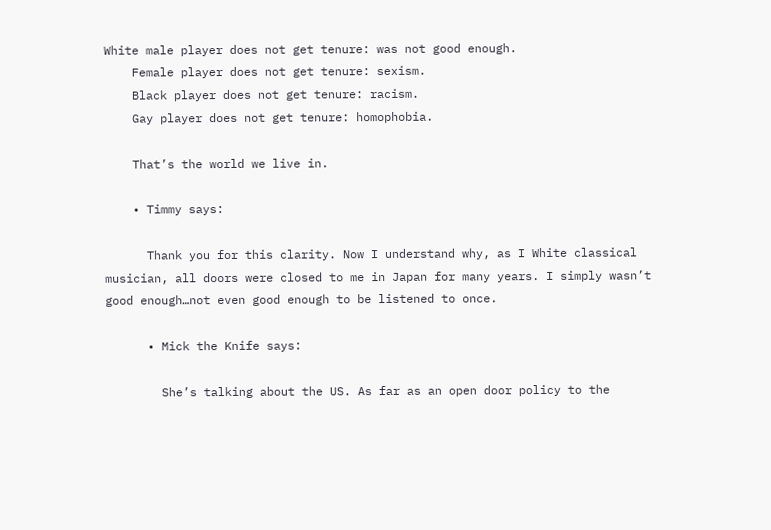White male player does not get tenure: was not good enough.
    Female player does not get tenure: sexism.
    Black player does not get tenure: racism.
    Gay player does not get tenure: homophobia.

    That’s the world we live in.

    • Timmy says:

      Thank you for this clarity. Now I understand why, as I White classical musician, all doors were closed to me in Japan for many years. I simply wasn’t good enough…not even good enough to be listened to once.

      • Mick the Knife says:

        She’s talking about the US. As far as an open door policy to the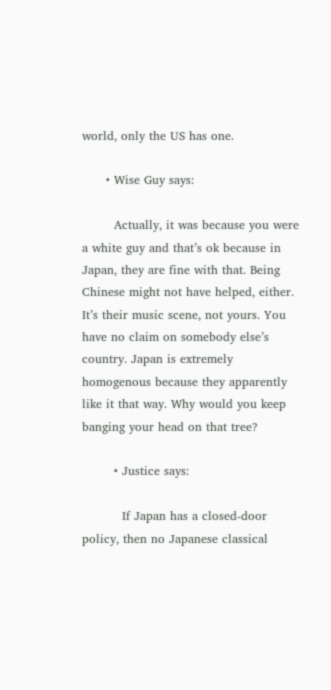world, only the US has one.

      • Wise Guy says:

        Actually, it was because you were a white guy and that’s ok because in Japan, they are fine with that. Being Chinese might not have helped, either. It’s their music scene, not yours. You have no claim on somebody else’s country. Japan is extremely homogenous because they apparently like it that way. Why would you keep banging your head on that tree?

        • Justice says:

          If Japan has a closed-door policy, then no Japanese classical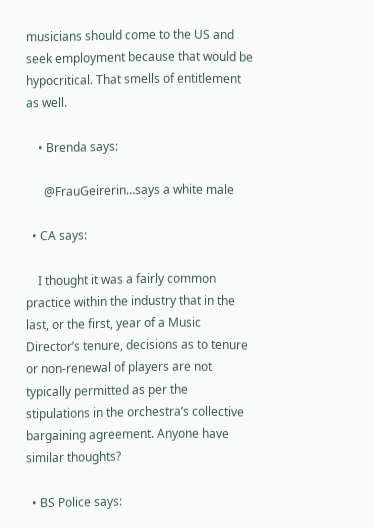musicians should come to the US and seek employment because that would be hypocritical. That smells of entitlement as well.

    • Brenda says:

      @FrauGeirerin…says a white male

  • CA says:

    I thought it was a fairly common practice within the industry that in the last, or the first, year of a Music Director’s tenure, decisions as to tenure or non-renewal of players are not typically permitted as per the stipulations in the orchestra’s collective bargaining agreement. Anyone have similar thoughts?

  • BS Police says: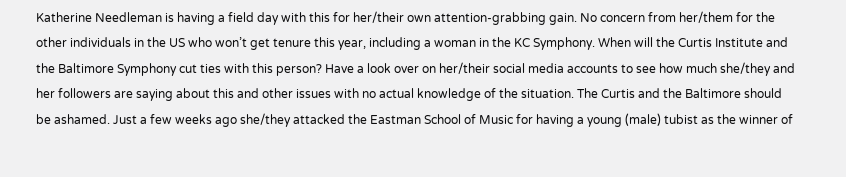Katherine Needleman is having a field day with this for her/their own attention-grabbing gain. No concern from her/them for the other individuals in the US who won’t get tenure this year, including a woman in the KC Symphony. When will the Curtis Institute and the Baltimore Symphony cut ties with this person? Have a look over on her/their social media accounts to see how much she/they and her followers are saying about this and other issues with no actual knowledge of the situation. The Curtis and the Baltimore should be ashamed. Just a few weeks ago she/they attacked the Eastman School of Music for having a young (male) tubist as the winner of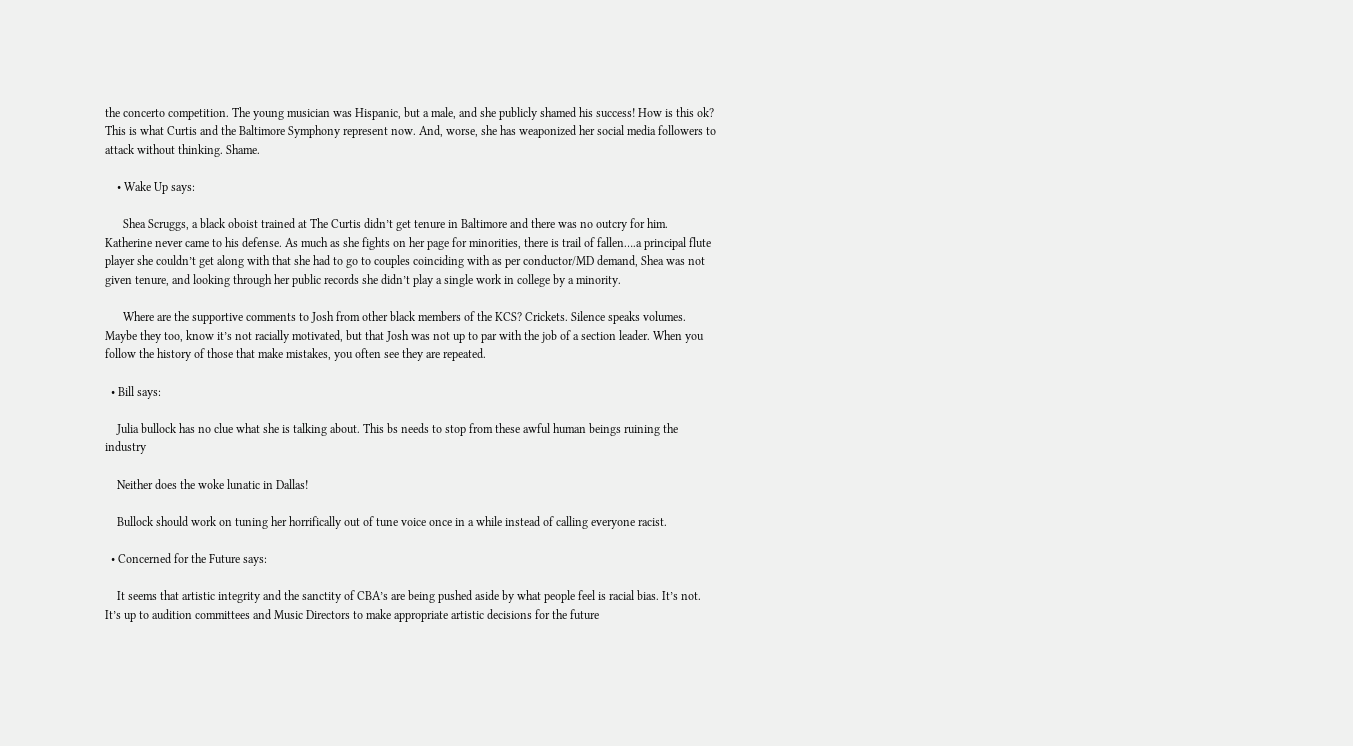the concerto competition. The young musician was Hispanic, but a male, and she publicly shamed his success! How is this ok? This is what Curtis and the Baltimore Symphony represent now. And, worse, she has weaponized her social media followers to attack without thinking. Shame.

    • Wake Up says:

      Shea Scruggs, a black oboist trained at The Curtis didn’t get tenure in Baltimore and there was no outcry for him. Katherine never came to his defense. As much as she fights on her page for minorities, there is trail of fallen….a principal flute player she couldn’t get along with that she had to go to couples coinciding with as per conductor/MD demand, Shea was not given tenure, and looking through her public records she didn’t play a single work in college by a minority.

      Where are the supportive comments to Josh from other black members of the KCS? Crickets. Silence speaks volumes. Maybe they too, know it’s not racially motivated, but that Josh was not up to par with the job of a section leader. When you follow the history of those that make mistakes, you often see they are repeated.

  • Bill says:

    Julia bullock has no clue what she is talking about. This bs needs to stop from these awful human beings ruining the industry

    Neither does the woke lunatic in Dallas!

    Bullock should work on tuning her horrifically out of tune voice once in a while instead of calling everyone racist.

  • Concerned for the Future says:

    It seems that artistic integrity and the sanctity of CBA’s are being pushed aside by what people feel is racial bias. It’s not. It’s up to audition committees and Music Directors to make appropriate artistic decisions for the future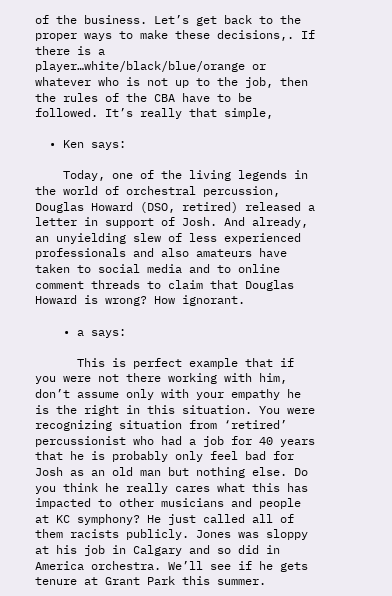of the business. Let’s get back to the proper ways to make these decisions,. If there is a player…white/black/blue/orange or whatever who is not up to the job, then the rules of the CBA have to be followed. It’s really that simple,

  • Ken says:

    Today, one of the living legends in the world of orchestral percussion, Douglas Howard (DSO, retired) released a letter in support of Josh. And already, an unyielding slew of less experienced professionals and also amateurs have taken to social media and to online comment threads to claim that Douglas Howard is wrong? How ignorant.

    • a says:

      This is perfect example that if you were not there working with him, don’t assume only with your empathy he is the right in this situation. You were recognizing situation from ‘retired’ percussionist who had a job for 40 years that he is probably only feel bad for Josh as an old man but nothing else. Do you think he really cares what this has impacted to other musicians and people at KC symphony? He just called all of them racists publicly. Jones was sloppy at his job in Calgary and so did in America orchestra. We’ll see if he gets tenure at Grant Park this summer.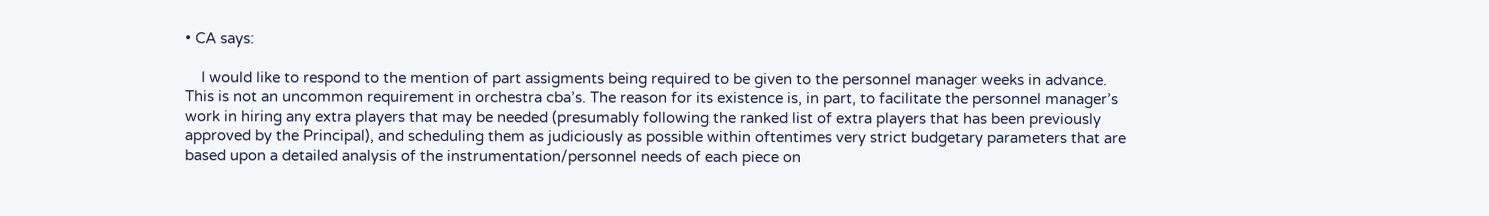• CA says:

    I would like to respond to the mention of part assigments being required to be given to the personnel manager weeks in advance. This is not an uncommon requirement in orchestra cba’s. The reason for its existence is, in part, to facilitate the personnel manager’s work in hiring any extra players that may be needed (presumably following the ranked list of extra players that has been previously approved by the Principal), and scheduling them as judiciously as possible within oftentimes very strict budgetary parameters that are based upon a detailed analysis of the instrumentation/personnel needs of each piece on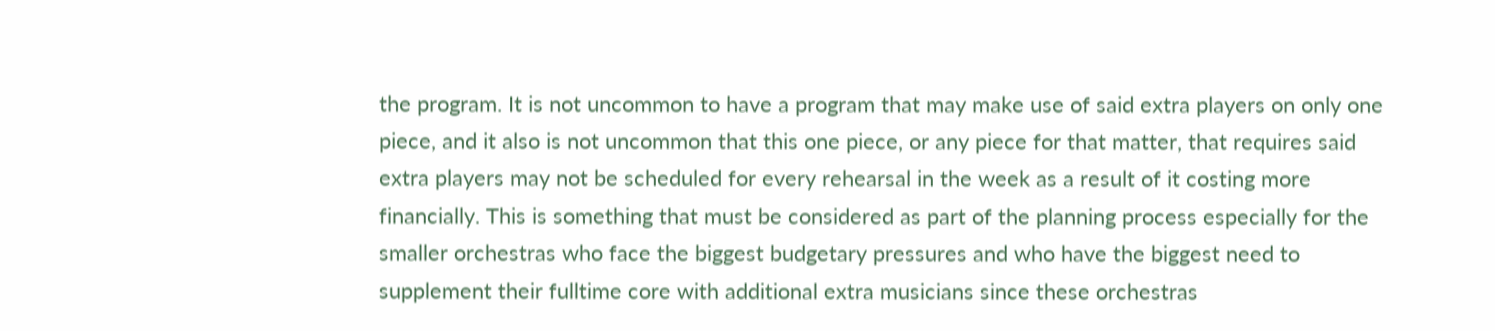the program. It is not uncommon to have a program that may make use of said extra players on only one piece, and it also is not uncommon that this one piece, or any piece for that matter, that requires said extra players may not be scheduled for every rehearsal in the week as a result of it costing more financially. This is something that must be considered as part of the planning process especially for the smaller orchestras who face the biggest budgetary pressures and who have the biggest need to supplement their fulltime core with additional extra musicians since these orchestras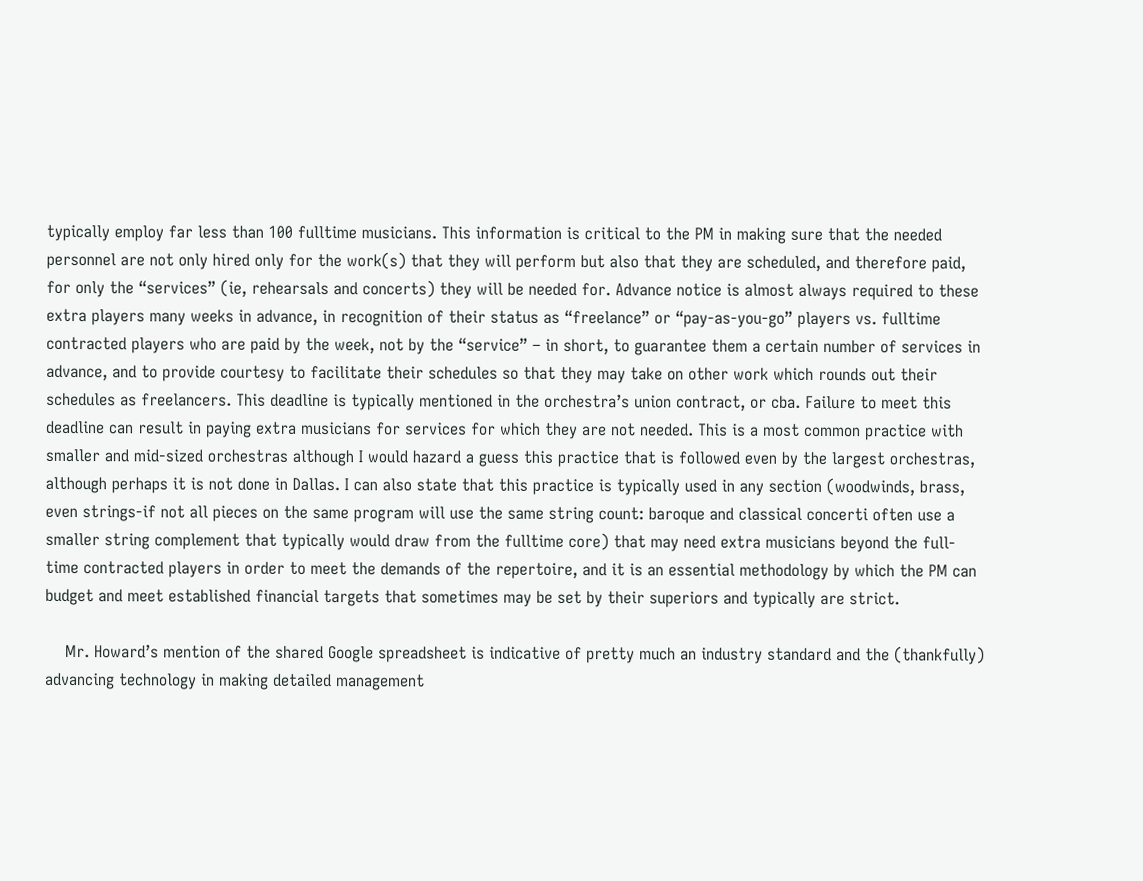typically employ far less than 100 fulltime musicians. This information is critical to the PM in making sure that the needed personnel are not only hired only for the work(s) that they will perform but also that they are scheduled, and therefore paid, for only the “services” (ie, rehearsals and concerts) they will be needed for. Advance notice is almost always required to these extra players many weeks in advance, in recognition of their status as “freelance” or “pay-as-you-go” players vs. fulltime contracted players who are paid by the week, not by the “service” – in short, to guarantee them a certain number of services in advance, and to provide courtesy to facilitate their schedules so that they may take on other work which rounds out their schedules as freelancers. This deadline is typically mentioned in the orchestra’s union contract, or cba. Failure to meet this deadline can result in paying extra musicians for services for which they are not needed. This is a most common practice with smaller and mid-sized orchestras although I would hazard a guess this practice that is followed even by the largest orchestras, although perhaps it is not done in Dallas. I can also state that this practice is typically used in any section (woodwinds, brass, even strings-if not all pieces on the same program will use the same string count: baroque and classical concerti often use a smaller string complement that typically would draw from the fulltime core) that may need extra musicians beyond the full-time contracted players in order to meet the demands of the repertoire, and it is an essential methodology by which the PM can budget and meet established financial targets that sometimes may be set by their superiors and typically are strict.

    Mr. Howard’s mention of the shared Google spreadsheet is indicative of pretty much an industry standard and the (thankfully) advancing technology in making detailed management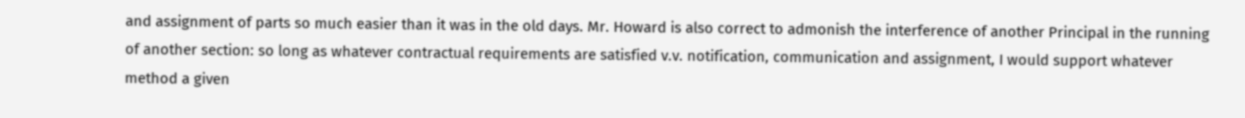and assignment of parts so much easier than it was in the old days. Mr. Howard is also correct to admonish the interference of another Principal in the running of another section: so long as whatever contractual requirements are satisfied v.v. notification, communication and assignment, I would support whatever method a given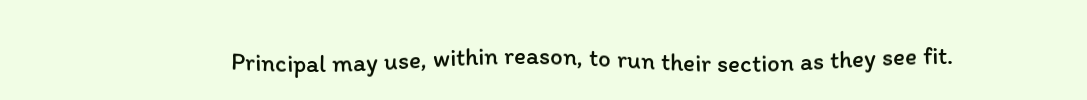Principal may use, within reason, to run their section as they see fit.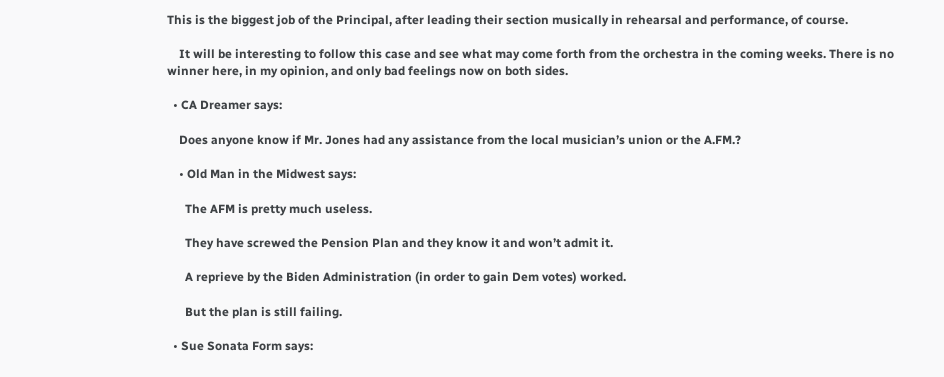This is the biggest job of the Principal, after leading their section musically in rehearsal and performance, of course.

    It will be interesting to follow this case and see what may come forth from the orchestra in the coming weeks. There is no winner here, in my opinion, and only bad feelings now on both sides.

  • CA Dreamer says:

    Does anyone know if Mr. Jones had any assistance from the local musician’s union or the A.FM.?

    • Old Man in the Midwest says:

      The AFM is pretty much useless.

      They have screwed the Pension Plan and they know it and won’t admit it.

      A reprieve by the Biden Administration (in order to gain Dem votes) worked.

      But the plan is still failing.

  • Sue Sonata Form says: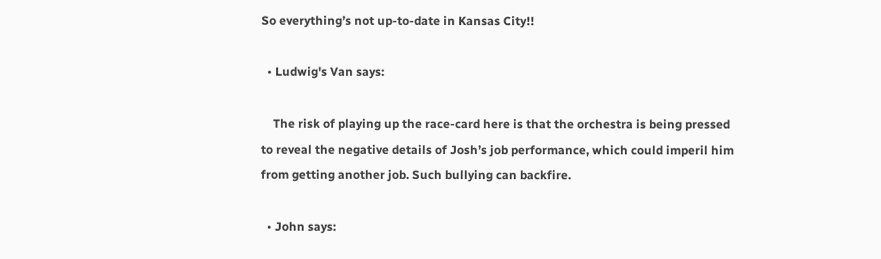So everything’s not up-to-date in Kansas City!!

  • Ludwig's Van says:

    The risk of playing up the race-card here is that the orchestra is being pressed to reveal the negative details of Josh’s job performance, which could imperil him from getting another job. Such bullying can backfire.

  • John says: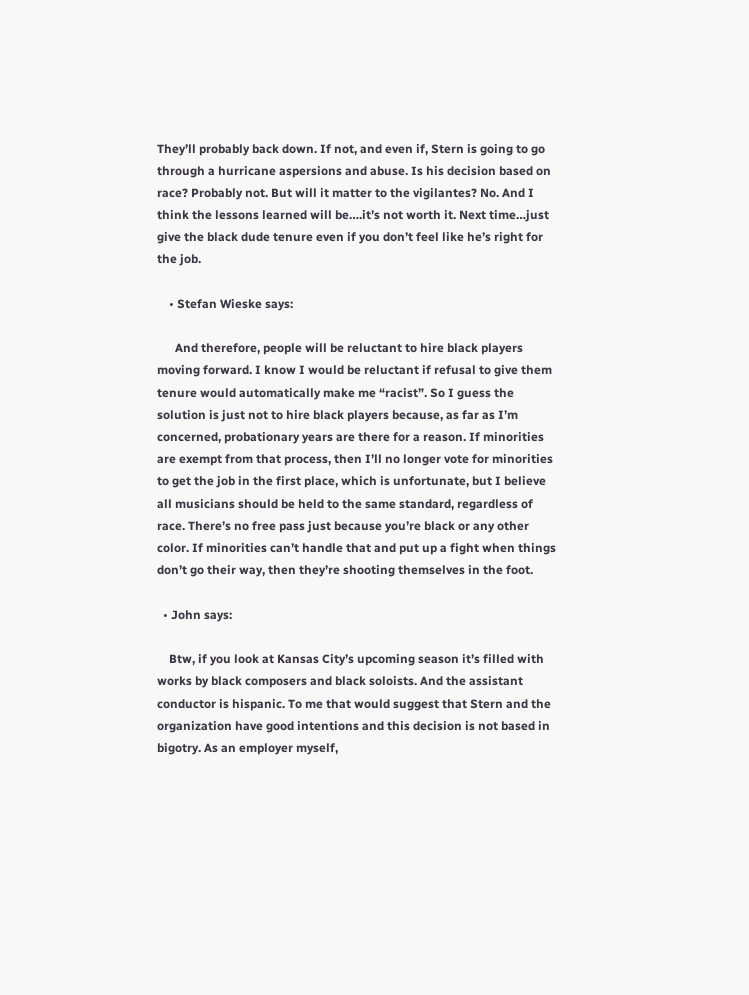They’ll probably back down. If not, and even if, Stern is going to go through a hurricane aspersions and abuse. Is his decision based on race? Probably not. But will it matter to the vigilantes? No. And I think the lessons learned will be….it’s not worth it. Next time…just give the black dude tenure even if you don’t feel like he’s right for the job.

    • Stefan Wieske says:

      And therefore, people will be reluctant to hire black players moving forward. I know I would be reluctant if refusal to give them tenure would automatically make me “racist”. So I guess the solution is just not to hire black players because, as far as I’m concerned, probationary years are there for a reason. If minorities are exempt from that process, then I’ll no longer vote for minorities to get the job in the first place, which is unfortunate, but I believe all musicians should be held to the same standard, regardless of race. There’s no free pass just because you’re black or any other color. If minorities can’t handle that and put up a fight when things don’t go their way, then they’re shooting themselves in the foot.

  • John says:

    Btw, if you look at Kansas City’s upcoming season it’s filled with works by black composers and black soloists. And the assistant conductor is hispanic. To me that would suggest that Stern and the organization have good intentions and this decision is not based in bigotry. As an employer myself,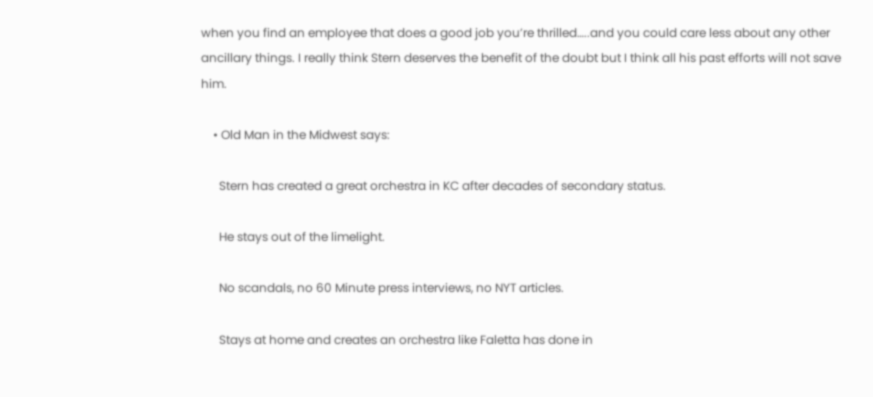when you find an employee that does a good job you’re thrilled…..and you could care less about any other ancillary things. I really think Stern deserves the benefit of the doubt but I think all his past efforts will not save him.

    • Old Man in the Midwest says:

      Stern has created a great orchestra in KC after decades of secondary status.

      He stays out of the limelight.

      No scandals, no 60 Minute press interviews, no NYT articles.

      Stays at home and creates an orchestra like Faletta has done in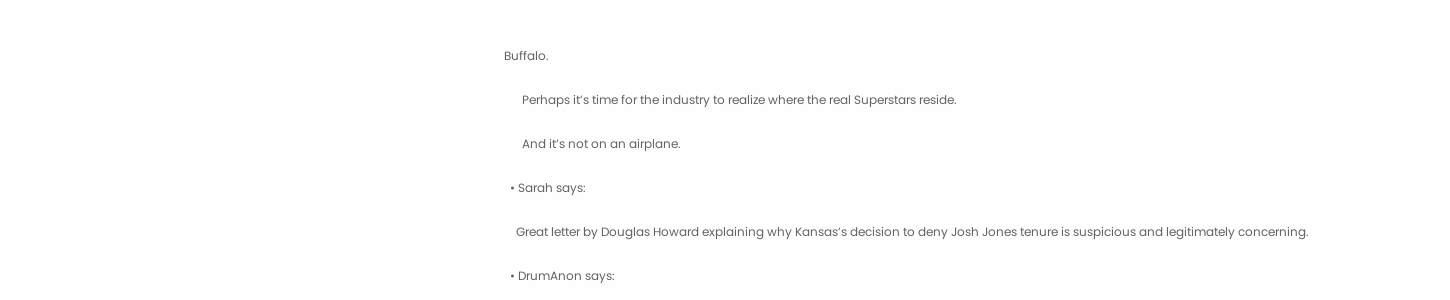Buffalo.

      Perhaps it’s time for the industry to realize where the real Superstars reside.

      And it’s not on an airplane.

  • Sarah says:

    Great letter by Douglas Howard explaining why Kansas’s decision to deny Josh Jones tenure is suspicious and legitimately concerning.

  • DrumAnon says: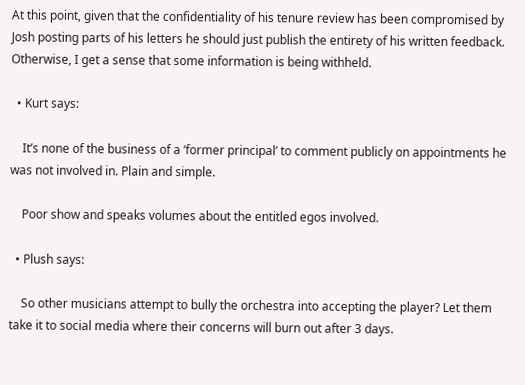At this point, given that the confidentiality of his tenure review has been compromised by Josh posting parts of his letters he should just publish the entirety of his written feedback. Otherwise, I get a sense that some information is being withheld.

  • Kurt says:

    It’s none of the business of a ‘former principal’ to comment publicly on appointments he was not involved in. Plain and simple.

    Poor show and speaks volumes about the entitled egos involved.

  • Plush says:

    So other musicians attempt to bully the orchestra into accepting the player? Let them take it to social media where their concerns will burn out after 3 days.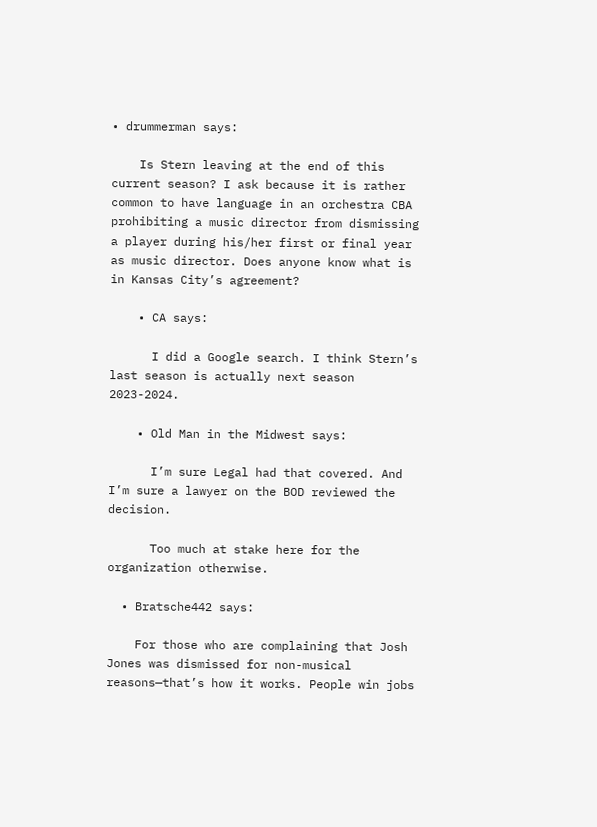• drummerman says:

    Is Stern leaving at the end of this current season? I ask because it is rather common to have language in an orchestra CBA prohibiting a music director from dismissing a player during his/her first or final year as music director. Does anyone know what is in Kansas City’s agreement?

    • CA says:

      I did a Google search. I think Stern’s last season is actually next season 2023-2024.

    • Old Man in the Midwest says:

      I’m sure Legal had that covered. And I’m sure a lawyer on the BOD reviewed the decision.

      Too much at stake here for the organization otherwise.

  • Bratsche442 says:

    For those who are complaining that Josh Jones was dismissed for non-musical reasons—that’s how it works. People win jobs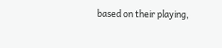based on their playing,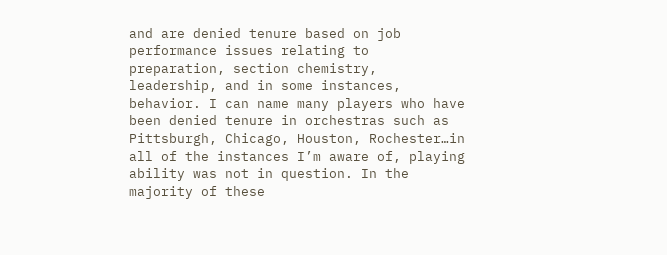and are denied tenure based on job performance issues relating to preparation, section chemistry, leadership, and in some instances, behavior. I can name many players who have been denied tenure in orchestras such as Pittsburgh, Chicago, Houston, Rochester…in all of the instances I’m aware of, playing ability was not in question. In the majority of these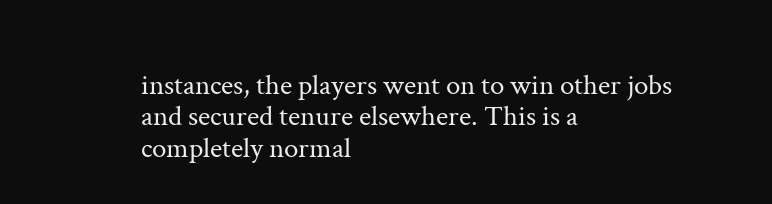instances, the players went on to win other jobs and secured tenure elsewhere. This is a completely normal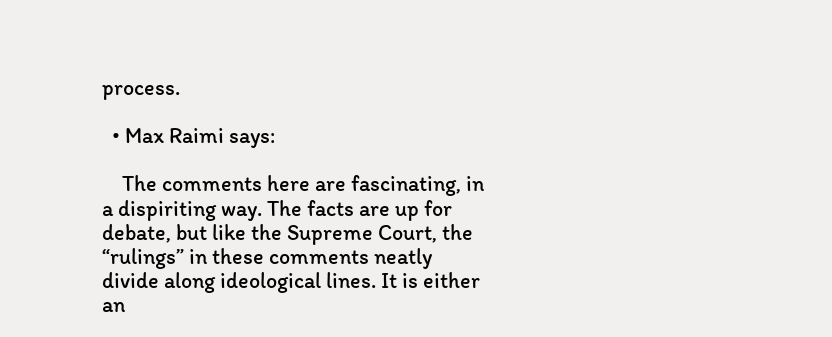process.

  • Max Raimi says:

    The comments here are fascinating, in a dispiriting way. The facts are up for debate, but like the Supreme Court, the “rulings” in these comments neatly divide along ideological lines. It is either an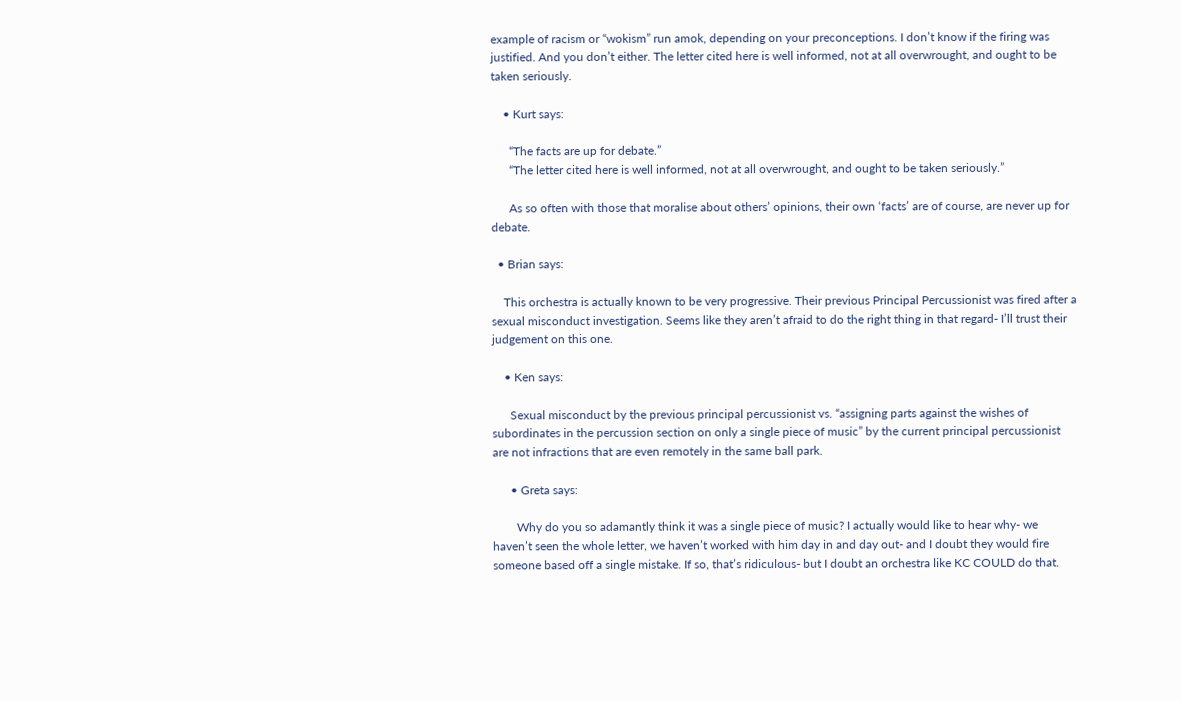example of racism or “wokism” run amok, depending on your preconceptions. I don’t know if the firing was justified. And you don’t either. The letter cited here is well informed, not at all overwrought, and ought to be taken seriously.

    • Kurt says:

      “The facts are up for debate.”
      “The letter cited here is well informed, not at all overwrought, and ought to be taken seriously.”

      As so often with those that moralise about others’ opinions, their own ‘facts’ are of course, are never up for debate.

  • Brian says:

    This orchestra is actually known to be very progressive. Their previous Principal Percussionist was fired after a sexual misconduct investigation. Seems like they aren’t afraid to do the right thing in that regard- I’ll trust their judgement on this one.

    • Ken says:

      Sexual misconduct by the previous principal percussionist vs. “assigning parts against the wishes of subordinates in the percussion section on only a single piece of music” by the current principal percussionist are not infractions that are even remotely in the same ball park.

      • Greta says:

        Why do you so adamantly think it was a single piece of music? I actually would like to hear why- we haven’t seen the whole letter, we haven’t worked with him day in and day out- and I doubt they would fire someone based off a single mistake. If so, that’s ridiculous- but I doubt an orchestra like KC COULD do that.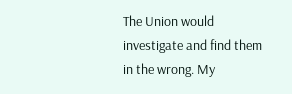The Union would investigate and find them in the wrong. My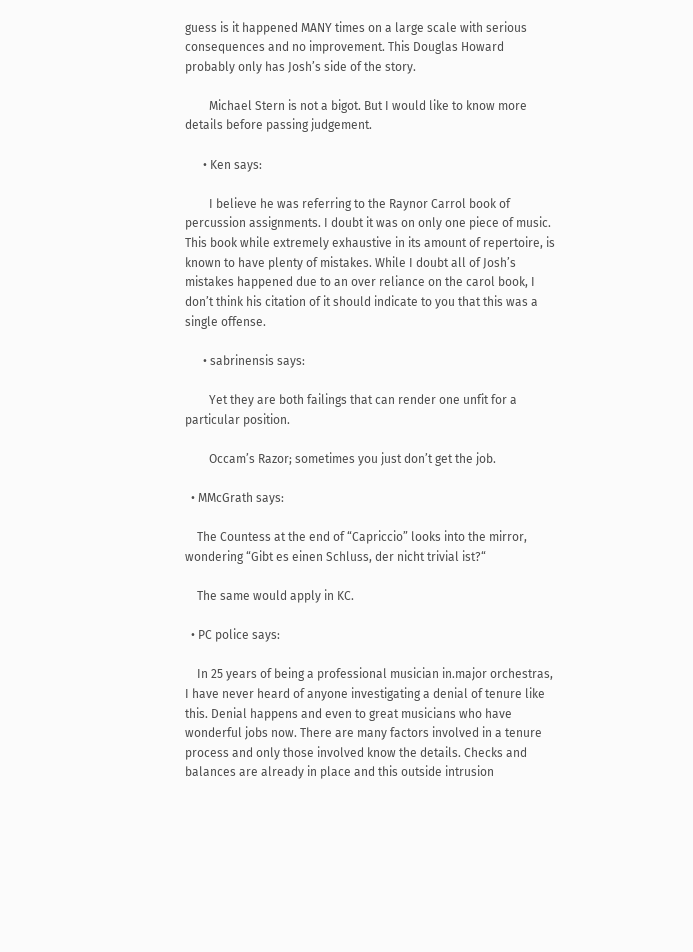guess is it happened MANY times on a large scale with serious consequences and no improvement. This Douglas Howard probably only has Josh’s side of the story.

        Michael Stern is not a bigot. But I would like to know more details before passing judgement.

      • Ken says:

        I believe he was referring to the Raynor Carrol book of percussion assignments. I doubt it was on only one piece of music. This book while extremely exhaustive in its amount of repertoire, is known to have plenty of mistakes. While I doubt all of Josh’s mistakes happened due to an over reliance on the carol book, I don’t think his citation of it should indicate to you that this was a single offense.

      • sabrinensis says:

        Yet they are both failings that can render one unfit for a particular position.

        Occam’s Razor; sometimes you just don’t get the job.

  • MMcGrath says:

    The Countess at the end of “Capriccio” looks into the mirror, wondering “Gibt es einen Schluss, der nicht trivial ist?“

    The same would apply in KC.

  • PC police says:

    In 25 years of being a professional musician in.major orchestras, I have never heard of anyone investigating a denial of tenure like this. Denial happens and even to great musicians who have wonderful jobs now. There are many factors involved in a tenure process and only those involved know the details. Checks and balances are already in place and this outside intrusion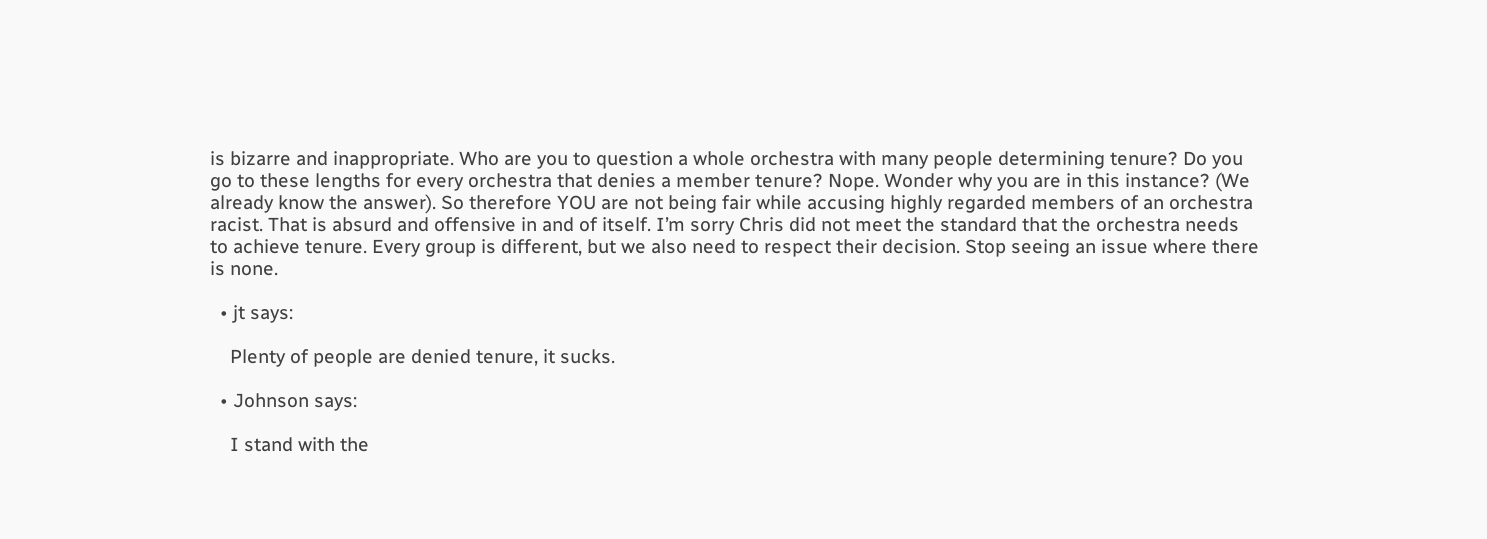is bizarre and inappropriate. Who are you to question a whole orchestra with many people determining tenure? Do you go to these lengths for every orchestra that denies a member tenure? Nope. Wonder why you are in this instance? (We already know the answer). So therefore YOU are not being fair while accusing highly regarded members of an orchestra racist. That is absurd and offensive in and of itself. I’m sorry Chris did not meet the standard that the orchestra needs to achieve tenure. Every group is different, but we also need to respect their decision. Stop seeing an issue where there is none.

  • jt says:

    Plenty of people are denied tenure, it sucks.

  • Johnson says:

    I stand with the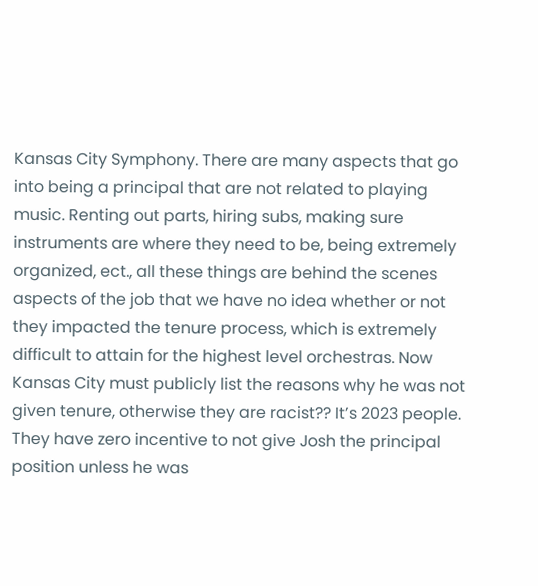Kansas City Symphony. There are many aspects that go into being a principal that are not related to playing music. Renting out parts, hiring subs, making sure instruments are where they need to be, being extremely organized, ect., all these things are behind the scenes aspects of the job that we have no idea whether or not they impacted the tenure process, which is extremely difficult to attain for the highest level orchestras. Now Kansas City must publicly list the reasons why he was not given tenure, otherwise they are racist?? It’s 2023 people. They have zero incentive to not give Josh the principal position unless he was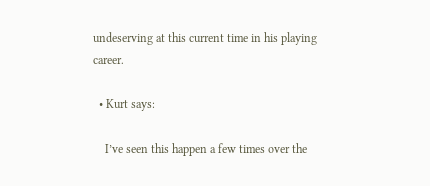undeserving at this current time in his playing career.

  • Kurt says:

    I’ve seen this happen a few times over the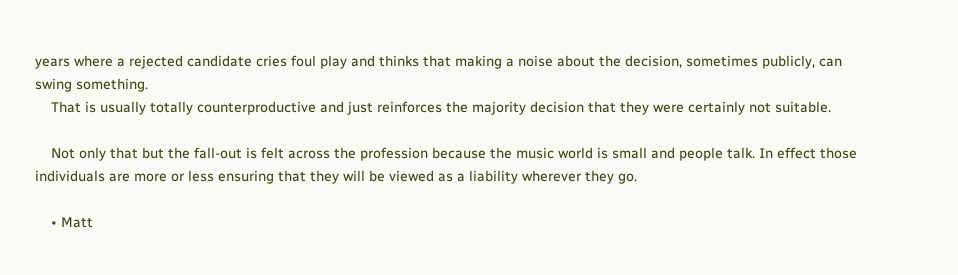years where a rejected candidate cries foul play and thinks that making a noise about the decision, sometimes publicly, can swing something.
    That is usually totally counterproductive and just reinforces the majority decision that they were certainly not suitable.

    Not only that but the fall-out is felt across the profession because the music world is small and people talk. In effect those individuals are more or less ensuring that they will be viewed as a liability wherever they go.

    • Matt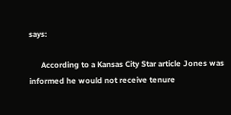says:

      According to a Kansas City Star article Jones was informed he would not receive tenure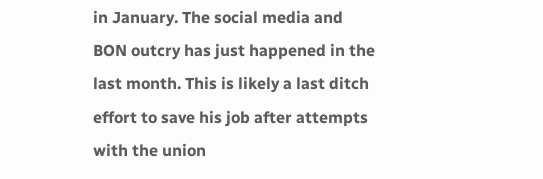in January. The social media and BON outcry has just happened in the last month. This is likely a last ditch effort to save his job after attempts with the union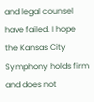and legal counsel have failed. I hope the Kansas City Symphony holds firm and does not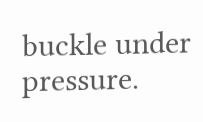buckle under pressure.